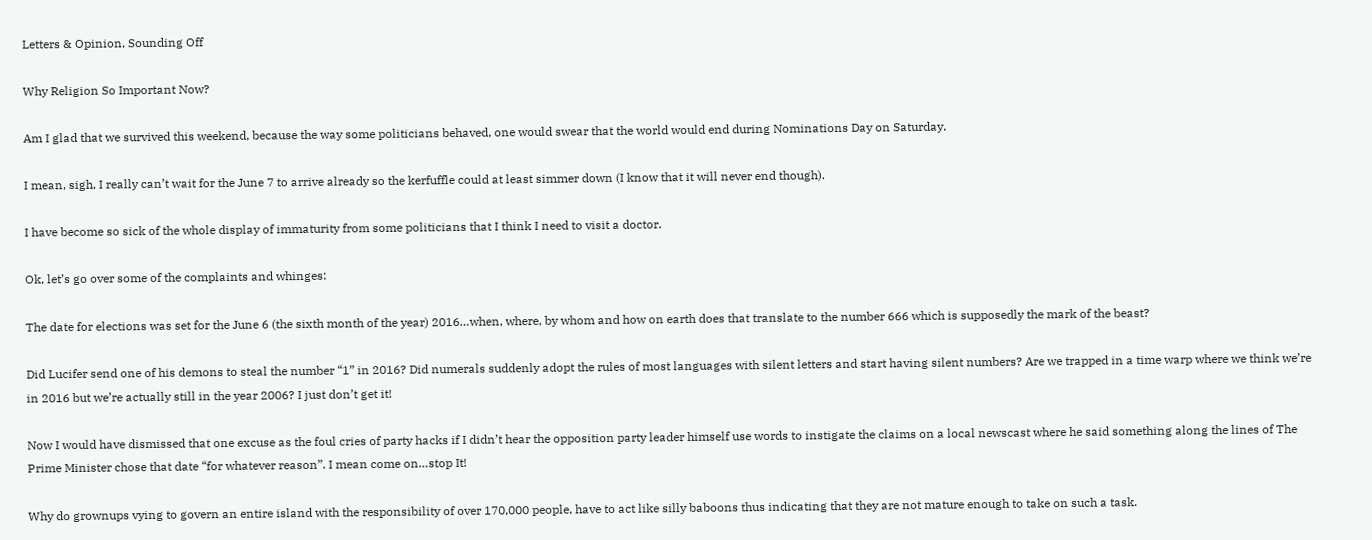Letters & Opinion, Sounding Off

Why Religion So Important Now?

Am I glad that we survived this weekend, because the way some politicians behaved, one would swear that the world would end during Nominations Day on Saturday.

I mean, sigh, I really can’t wait for the June 7 to arrive already so the kerfuffle could at least simmer down (I know that it will never end though).

I have become so sick of the whole display of immaturity from some politicians that I think I need to visit a doctor.

Ok, let’s go over some of the complaints and whinges:

The date for elections was set for the June 6 (the sixth month of the year) 2016…when, where, by whom and how on earth does that translate to the number 666 which is supposedly the mark of the beast?

Did Lucifer send one of his demons to steal the number “1” in 2016? Did numerals suddenly adopt the rules of most languages with silent letters and start having silent numbers? Are we trapped in a time warp where we think we’re in 2016 but we’re actually still in the year 2006? I just don’t get it!

Now I would have dismissed that one excuse as the foul cries of party hacks if I didn’t hear the opposition party leader himself use words to instigate the claims on a local newscast where he said something along the lines of The Prime Minister chose that date “for whatever reason”. I mean come on…stop It!

Why do grownups vying to govern an entire island with the responsibility of over 170,000 people, have to act like silly baboons thus indicating that they are not mature enough to take on such a task.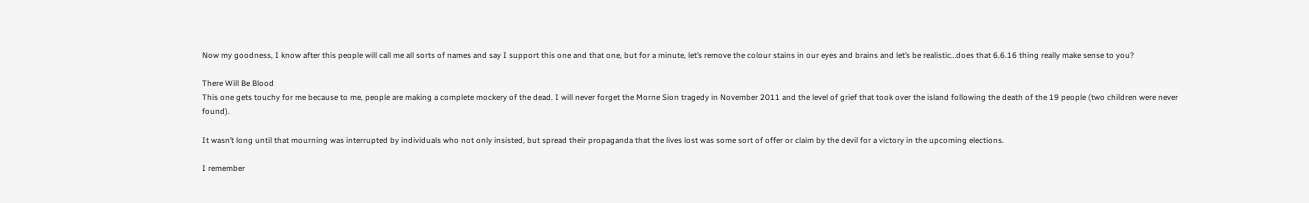Now my goodness, I know after this people will call me all sorts of names and say I support this one and that one, but for a minute, let’s remove the colour stains in our eyes and brains and let’s be realistic…does that 6.6.16 thing really make sense to you?

There Will Be Blood
This one gets touchy for me because to me, people are making a complete mockery of the dead. I will never forget the Morne Sion tragedy in November 2011 and the level of grief that took over the island following the death of the 19 people (two children were never found).

It wasn’t long until that mourning was interrupted by individuals who not only insisted, but spread their propaganda that the lives lost was some sort of offer or claim by the devil for a victory in the upcoming elections.

I remember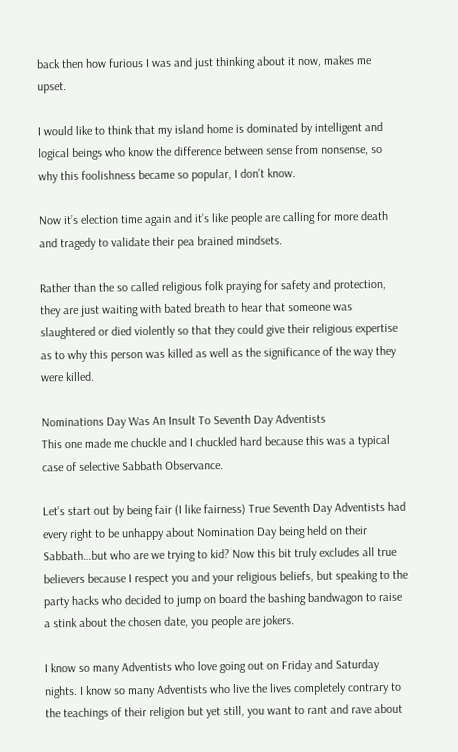back then how furious I was and just thinking about it now, makes me upset.

I would like to think that my island home is dominated by intelligent and logical beings who know the difference between sense from nonsense, so why this foolishness became so popular, I don’t know.

Now it’s election time again and it’s like people are calling for more death and tragedy to validate their pea brained mindsets.

Rather than the so called religious folk praying for safety and protection, they are just waiting with bated breath to hear that someone was slaughtered or died violently so that they could give their religious expertise as to why this person was killed as well as the significance of the way they were killed.

Nominations Day Was An Insult To Seventh Day Adventists
This one made me chuckle and I chuckled hard because this was a typical case of selective Sabbath Observance.

Let’s start out by being fair (I like fairness) True Seventh Day Adventists had every right to be unhappy about Nomination Day being held on their Sabbath…but who are we trying to kid? Now this bit truly excludes all true believers because I respect you and your religious beliefs, but speaking to the party hacks who decided to jump on board the bashing bandwagon to raise a stink about the chosen date, you people are jokers.

I know so many Adventists who love going out on Friday and Saturday nights. I know so many Adventists who live the lives completely contrary to the teachings of their religion but yet still, you want to rant and rave about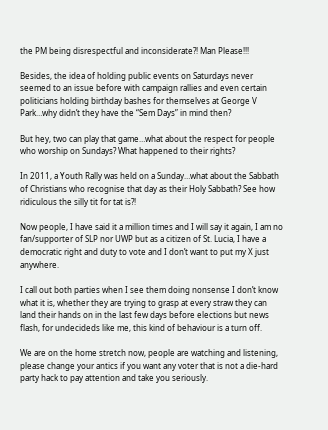the PM being disrespectful and inconsiderate?! Man Please!!!

Besides, the idea of holding public events on Saturdays never seemed to an issue before with campaign rallies and even certain politicians holding birthday bashes for themselves at George V Park…why didn’t they have the “Sem Days” in mind then?

But hey, two can play that game…what about the respect for people who worship on Sundays? What happened to their rights?

In 2011, a Youth Rally was held on a Sunday…what about the Sabbath of Christians who recognise that day as their Holy Sabbath? See how ridiculous the silly tit for tat is?!

Now people, I have said it a million times and I will say it again, I am no fan/supporter of SLP nor UWP but as a citizen of St. Lucia, I have a democratic right and duty to vote and I don’t want to put my X just anywhere.

I call out both parties when I see them doing nonsense I don’t know what it is, whether they are trying to grasp at every straw they can land their hands on in the last few days before elections but news flash, for undecideds like me, this kind of behaviour is a turn off.

We are on the home stretch now, people are watching and listening, please change your antics if you want any voter that is not a die-hard party hack to pay attention and take you seriously.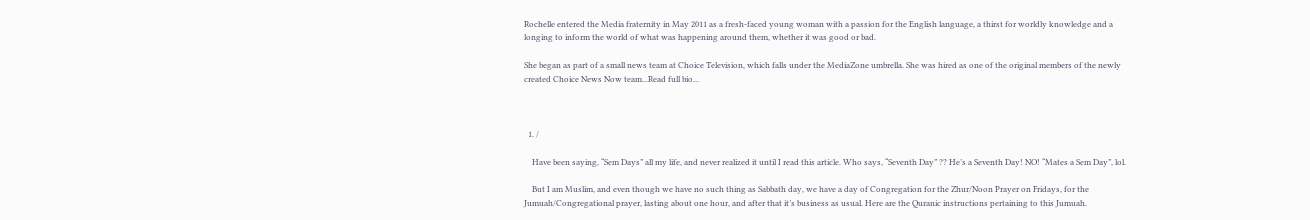Rochelle entered the Media fraternity in May 2011 as a fresh-faced young woman with a passion for the English language, a thirst for worldly knowledge and a longing to inform the world of what was happening around them, whether it was good or bad.

She began as part of a small news team at Choice Television, which falls under the MediaZone umbrella. She was hired as one of the original members of the newly created Choice News Now team...Read full bio...



  1. /

    Have been saying, “Sem Days” all my life, and never realized it until I read this article. Who says, “Seventh Day” ?? He’s a Seventh Day! NO! “Mates a Sem Day”, lol.

    But I am Muslim, and even though we have no such thing as Sabbath day, we have a day of Congregation for the Zhur/Noon Prayer on Fridays, for the Jumuah/Congregational prayer, lasting about one hour, and after that it’s business as usual. Here are the Quranic instructions pertaining to this Jumuah.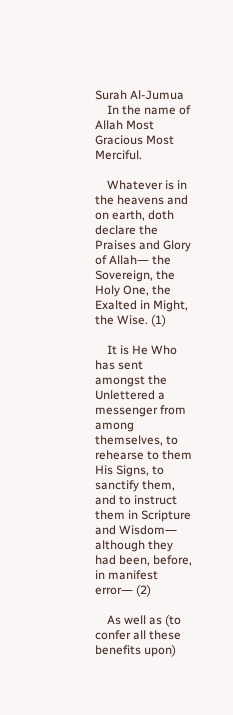Surah Al-Jumua
    In the name of Allah Most Gracious Most Merciful.

    Whatever is in the heavens and on earth, doth declare the Praises and Glory of Allah― the Sovereign, the Holy One, the Exalted in Might, the Wise. (1)

    It is He Who has sent amongst the Unlettered a messenger from among themselves, to rehearse to them His Signs, to sanctify them, and to instruct them in Scripture and Wisdom― although they had been, before, in manifest error― (2)

    As well as (to confer all these benefits upon)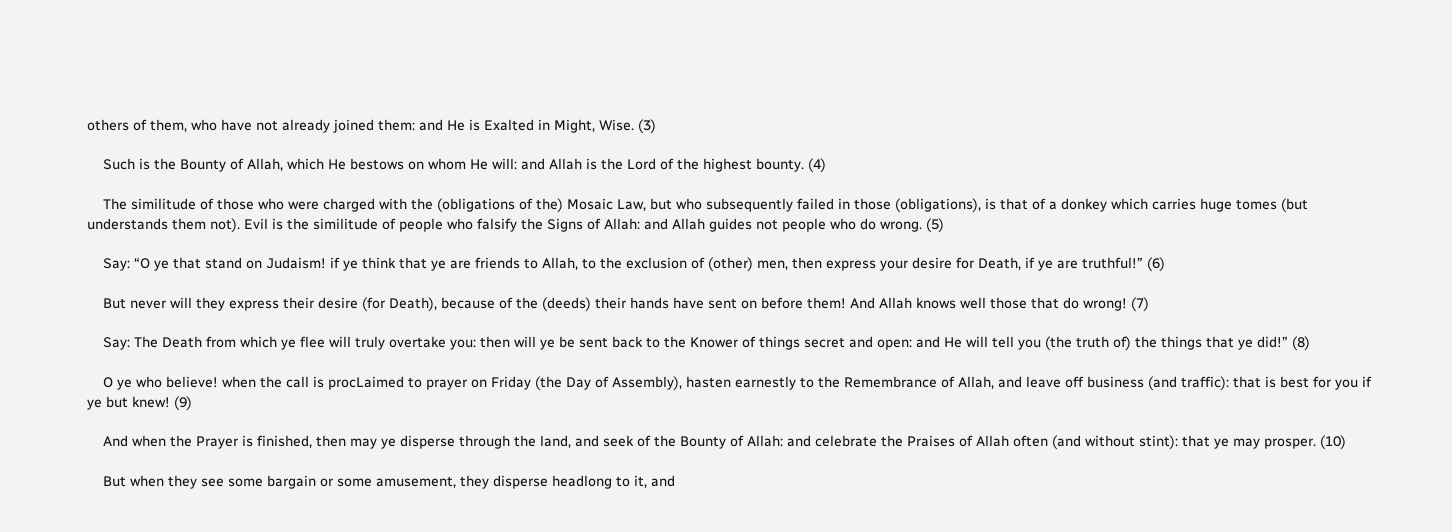others of them, who have not already joined them: and He is Exalted in Might, Wise. (3)

    Such is the Bounty of Allah, which He bestows on whom He will: and Allah is the Lord of the highest bounty. (4)

    The similitude of those who were charged with the (obligations of the) Mosaic Law, but who subsequently failed in those (obligations), is that of a donkey which carries huge tomes (but understands them not). Evil is the similitude of people who falsify the Signs of Allah: and Allah guides not people who do wrong. (5)

    Say: “O ye that stand on Judaism! if ye think that ye are friends to Allah, to the exclusion of (other) men, then express your desire for Death, if ye are truthful!” (6)

    But never will they express their desire (for Death), because of the (deeds) their hands have sent on before them! And Allah knows well those that do wrong! (7)

    Say: The Death from which ye flee will truly overtake you: then will ye be sent back to the Knower of things secret and open: and He will tell you (the truth of) the things that ye did!” (8)

    O ye who believe! when the call is procLaimed to prayer on Friday (the Day of Assembly), hasten earnestly to the Remembrance of Allah, and leave off business (and traffic): that is best for you if ye but knew! (9)

    And when the Prayer is finished, then may ye disperse through the land, and seek of the Bounty of Allah: and celebrate the Praises of Allah often (and without stint): that ye may prosper. (10)

    But when they see some bargain or some amusement, they disperse headlong to it, and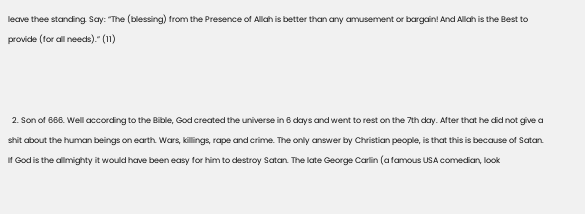leave thee standing. Say: “The (blessing) from the Presence of Allah is better than any amusement or bargain! And Allah is the Best to provide (for all needs).” (11)



  2. Son of 666. Well according to the Bible, God created the universe in 6 days and went to rest on the 7th day. After that he did not give a shit about the human beings on earth. Wars, killings, rape and crime. The only answer by Christian people, is that this is because of Satan. If God is the allmighty it would have been easy for him to destroy Satan. The late George Carlin (a famous USA comedian, look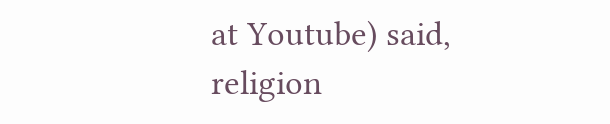at Youtube) said, religion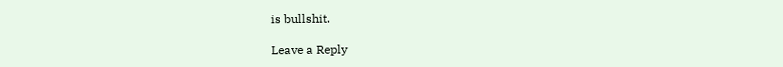is bullshit.

Leave a Reply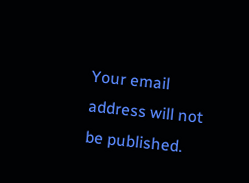Your email address will not be published.